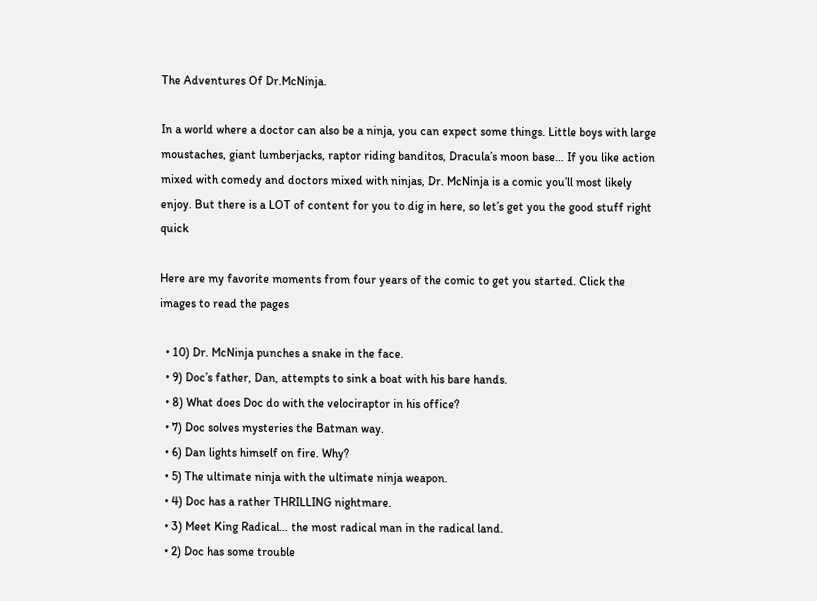The Adventures Of Dr.McNinja.

In a world where a doctor can also be a ninja, you can expect some things. Little boys with large moustaches, giant lumberjacks, raptor riding banditos, Dracula’s moon base… If you like action mixed with comedy and doctors mixed with ninjas, Dr. McNinja is a comic you’ll most likely enjoy. But there is a LOT of content for you to dig in here, so let’s get you the good stuff right quick

Here are my favorite moments from four years of the comic to get you started. Click the images to read the pages

  • 10) Dr. McNinja punches a snake in the face.
  • 9) Doc’s father, Dan, attempts to sink a boat with his bare hands.
  • 8) What does Doc do with the velociraptor in his office?
  • 7) Doc solves mysteries the Batman way.
  • 6) Dan lights himself on fire. Why?
  • 5) The ultimate ninja with the ultimate ninja weapon.
  • 4) Doc has a rather THRILLING nightmare.
  • 3) Meet King Radical… the most radical man in the radical land.
  • 2) Doc has some trouble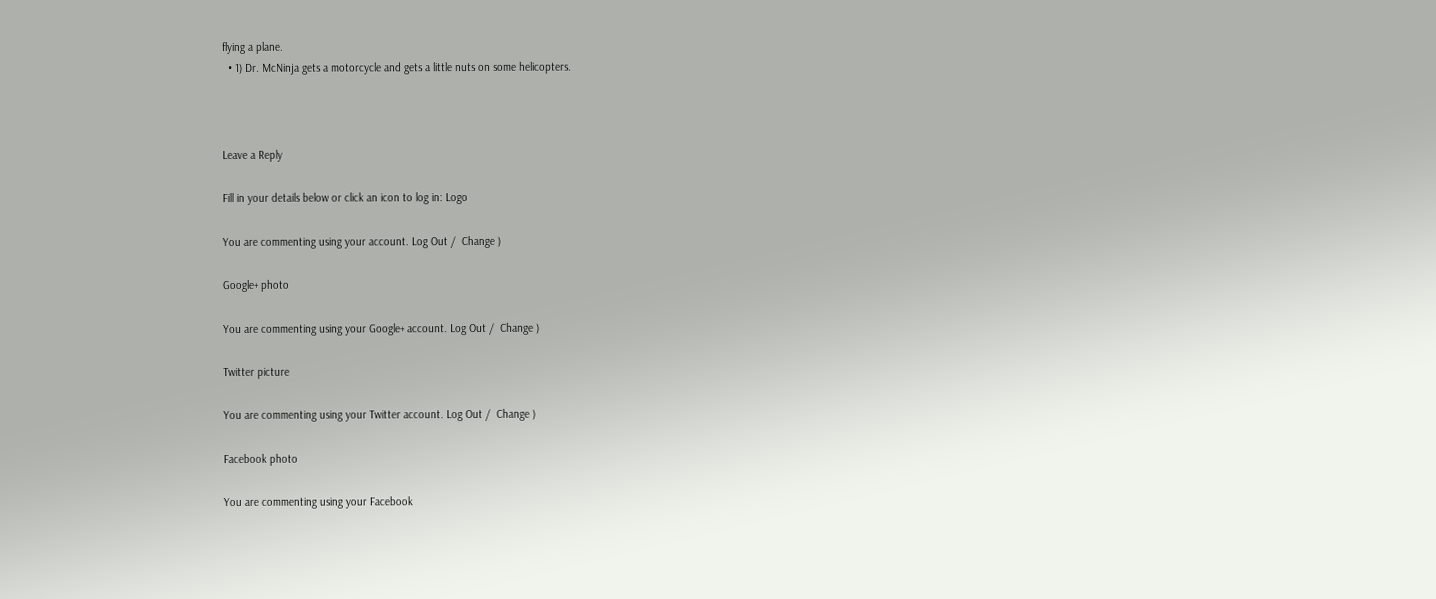flying a plane.
  • 1) Dr. McNinja gets a motorcycle and gets a little nuts on some helicopters.



Leave a Reply

Fill in your details below or click an icon to log in: Logo

You are commenting using your account. Log Out /  Change )

Google+ photo

You are commenting using your Google+ account. Log Out /  Change )

Twitter picture

You are commenting using your Twitter account. Log Out /  Change )

Facebook photo

You are commenting using your Facebook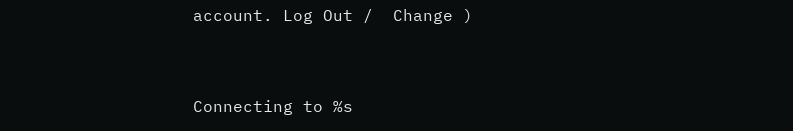account. Log Out /  Change )


Connecting to %s